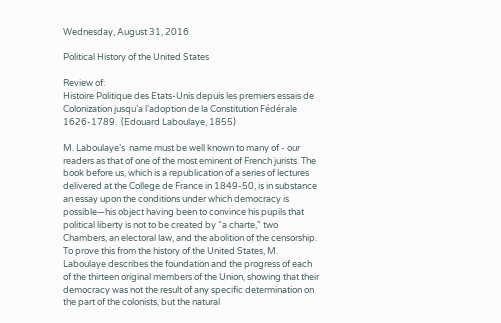Wednesday, August 31, 2016

Political History of the United States

Review of:
Histoire Politique des Etats-Unis depuis les premiers essais de Colonization jusqu’a l’adoption de la Constitution Fédérale 1626-1789.  (Edouard Laboulaye, 1855)

M. Laboulaye’s  name must be well known to many of - our readers as that of one of the most eminent of French jurists. The book before us, which is a republication of a series of lectures delivered at the College de France in 1849-50, is in substance an essay upon the conditions under which democracy is possible—his object having been to convince his pupils that political liberty is not to be created by “a charte," two Chambers, an electoral law, and the abolition of the censorship. To prove this from the history of the United States, M. Laboulaye describes the foundation and the progress of each of the thirteen original members of the Union, showing that their democracy was not the result of any specific determination on the part of the colonists, but the natural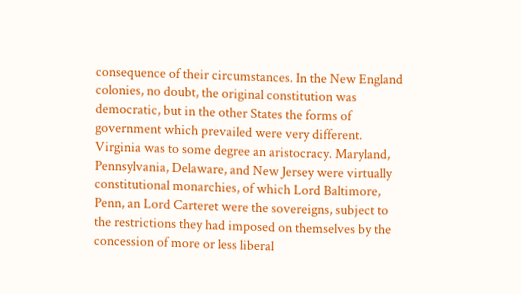consequence of their circumstances. In the New England colonies, no doubt, the original constitution was democratic, but in the other States the forms of government which prevailed were very different. Virginia was to some degree an aristocracy. Maryland, Pennsylvania, Delaware, and New Jersey were virtually constitutional monarchies, of which Lord Baltimore, Penn, an Lord Carteret were the sovereigns, subject to the restrictions they had imposed on themselves by the concession of more or less liberal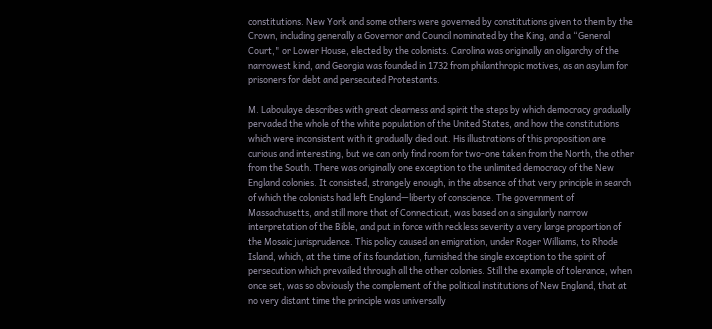constitutions. New York and some others were governed by constitutions given to them by the Crown, including generally a Governor and Council nominated by the King, and a “General Court," or Lower House, elected by the colonists. Carolina was originally an oligarchy of the narrowest kind, and Georgia was founded in 1732 from philanthropic motives, as an asylum for prisoners for debt and persecuted Protestants.

M. Laboulaye describes with great clearness and spirit the steps by which democracy gradually pervaded the whole of the white population of the United States, and how the constitutions which were inconsistent with it gradually died out. His illustrations of this proposition are curious and interesting, but we can only find room for two-one taken from the North, the other from the South. There was originally one exception to the unlimited democracy of the New England colonies. It consisted, strangely enough, in the absence of that very principle in search of which the colonists had left England—liberty of conscience. The government of Massachusetts, and still more that of Connecticut, was based on a singularly narrow interpretation of the Bible, and put in force with reckless severity a very large proportion of the Mosaic jurisprudence. This policy caused an emigration, under Roger Williams, to Rhode Island, which, at the time of its foundation, furnished the single exception to the spirit of persecution which prevailed through all the other colonies. Still the example of tolerance, when once set, was so obviously the complement of the political institutions of New England, that at no very distant time the principle was universally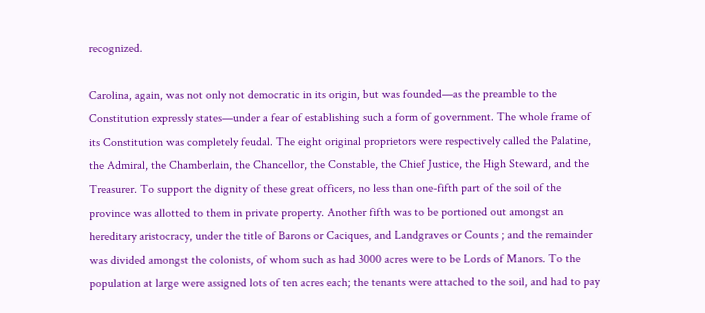recognized.

Carolina, again, was not only not democratic in its origin, but was founded—as the preamble to the Constitution expressly states—under a fear of establishing such a form of government. The whole frame of its Constitution was completely feudal. The eight original proprietors were respectively called the Palatine, the Admiral, the Chamberlain, the Chancellor, the Constable, the Chief Justice, the High Steward, and the Treasurer. To support the dignity of these great officers, no less than one-fifth part of the soil of the province was allotted to them in private property. Another fifth was to be portioned out amongst an hereditary aristocracy, under the title of Barons or Caciques, and Landgraves or Counts ; and the remainder was divided amongst the colonists, of whom such as had 3000 acres were to be Lords of Manors. To the population at large were assigned lots of ten acres each; the tenants were attached to the soil, and had to pay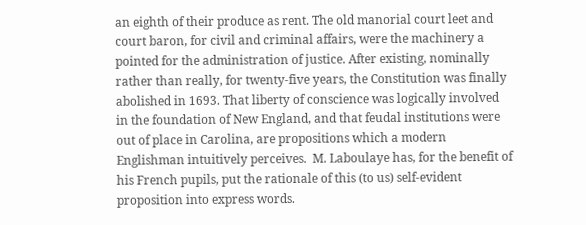an eighth of their produce as rent. The old manorial court leet and court baron, for civil and criminal affairs, were the machinery a pointed for the administration of justice. After existing, nominally rather than really, for twenty-five years, the Constitution was finally abolished in 1693. That liberty of conscience was logically involved in the foundation of New England, and that feudal institutions were out of place in Carolina, are propositions which a modern Englishman intuitively perceives.  M. Laboulaye has, for the benefit of his French pupils, put the rationale of this (to us) self-evident proposition into express words.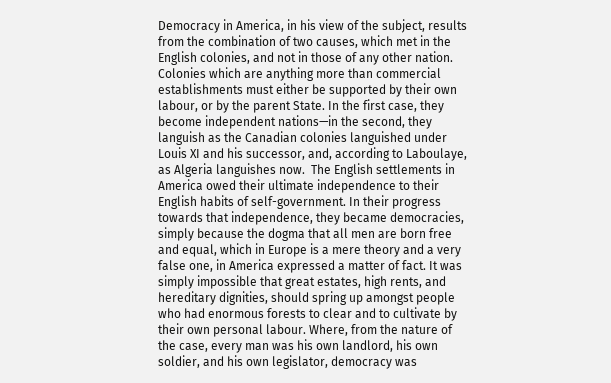Democracy in America, in his view of the subject, results from the combination of two causes, which met in the English colonies, and not in those of any other nation. Colonies which are anything more than commercial establishments must either be supported by their own labour, or by the parent State. In the first case, they become independent nations—in the second, they languish as the Canadian colonies languished under Louis XI and his successor, and, according to Laboulaye, as Algeria languishes now.  The English settlements in America owed their ultimate independence to their English habits of self-government. In their progress towards that independence, they became democracies, simply because the dogma that all men are born free and equal, which in Europe is a mere theory and a very false one, in America expressed a matter of fact. It was simply impossible that great estates, high rents, and hereditary dignities, should spring up amongst people who had enormous forests to clear and to cultivate by their own personal labour. Where, from the nature of the case, every man was his own landlord, his own soldier, and his own legislator, democracy was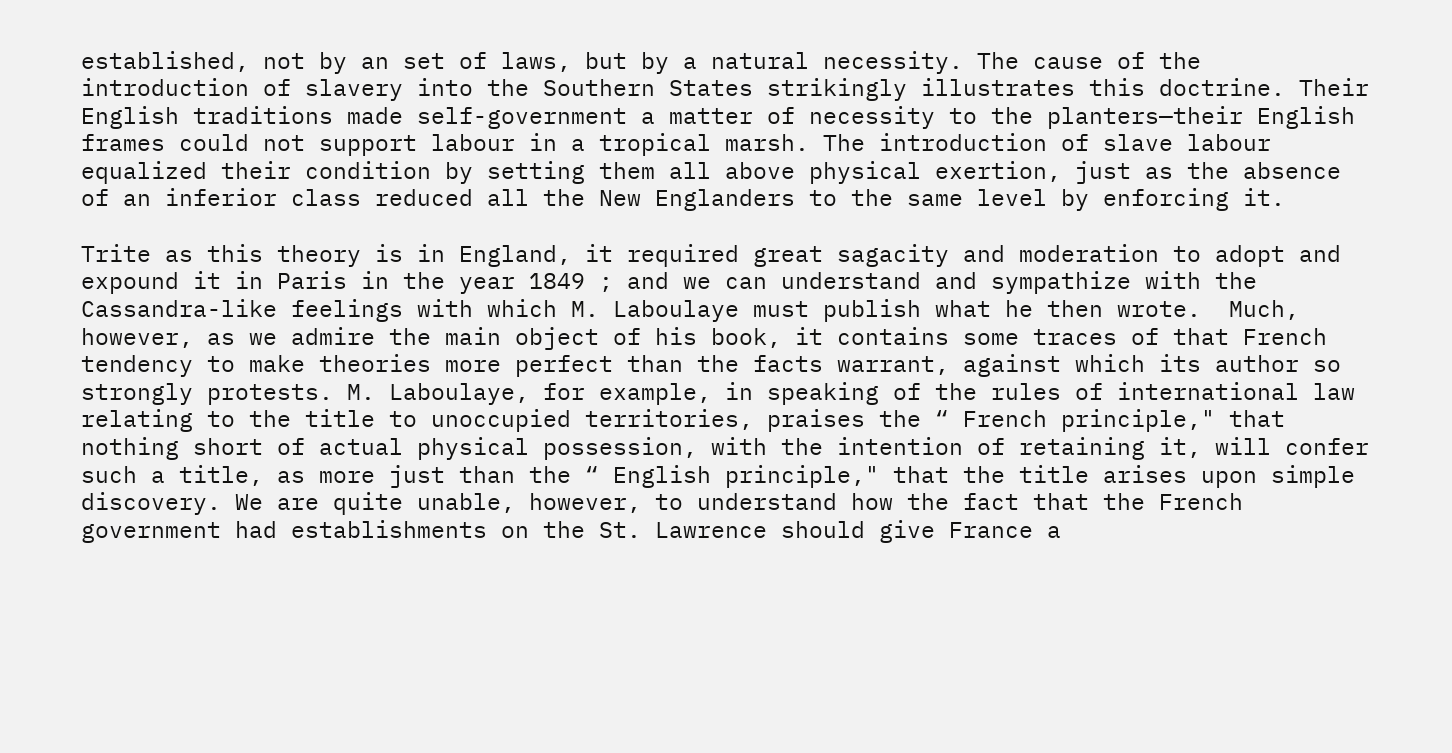established, not by an set of laws, but by a natural necessity. The cause of the introduction of slavery into the Southern States strikingly illustrates this doctrine. Their English traditions made self-government a matter of necessity to the planters—their English frames could not support labour in a tropical marsh. The introduction of slave labour equalized their condition by setting them all above physical exertion, just as the absence of an inferior class reduced all the New Englanders to the same level by enforcing it.

Trite as this theory is in England, it required great sagacity and moderation to adopt and expound it in Paris in the year 1849 ; and we can understand and sympathize with the Cassandra-like feelings with which M. Laboulaye must publish what he then wrote.  Much, however, as we admire the main object of his book, it contains some traces of that French tendency to make theories more perfect than the facts warrant, against which its author so strongly protests. M. Laboulaye, for example, in speaking of the rules of international law relating to the title to unoccupied territories, praises the “ French principle," that nothing short of actual physical possession, with the intention of retaining it, will confer such a title, as more just than the “ English principle," that the title arises upon simple discovery. We are quite unable, however, to understand how the fact that the French government had establishments on the St. Lawrence should give France a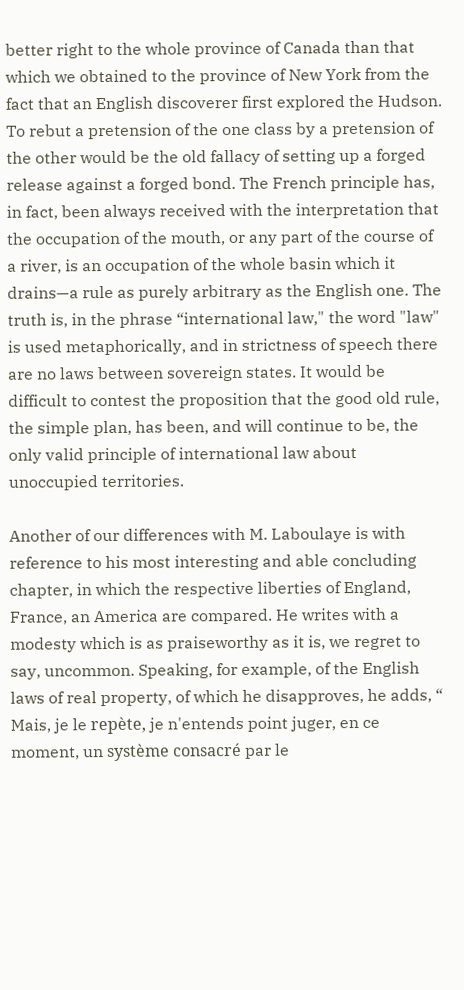better right to the whole province of Canada than that which we obtained to the province of New York from the fact that an English discoverer first explored the Hudson. To rebut a pretension of the one class by a pretension of the other would be the old fallacy of setting up a forged release against a forged bond. The French principle has, in fact, been always received with the interpretation that the occupation of the mouth, or any part of the course of a river, is an occupation of the whole basin which it drains—a rule as purely arbitrary as the English one. The truth is, in the phrase “international law," the word "law" is used metaphorically, and in strictness of speech there are no laws between sovereign states. It would be difficult to contest the proposition that the good old rule, the simple plan, has been, and will continue to be, the only valid principle of international law about unoccupied territories.

Another of our differences with M. Laboulaye is with reference to his most interesting and able concluding chapter, in which the respective liberties of England, France, an America are compared. He writes with a modesty which is as praiseworthy as it is, we regret to say, uncommon. Speaking, for example, of the English laws of real property, of which he disapproves, he adds, “ Mais, je le repète, je n'entends point juger, en ce moment, un système consacré par le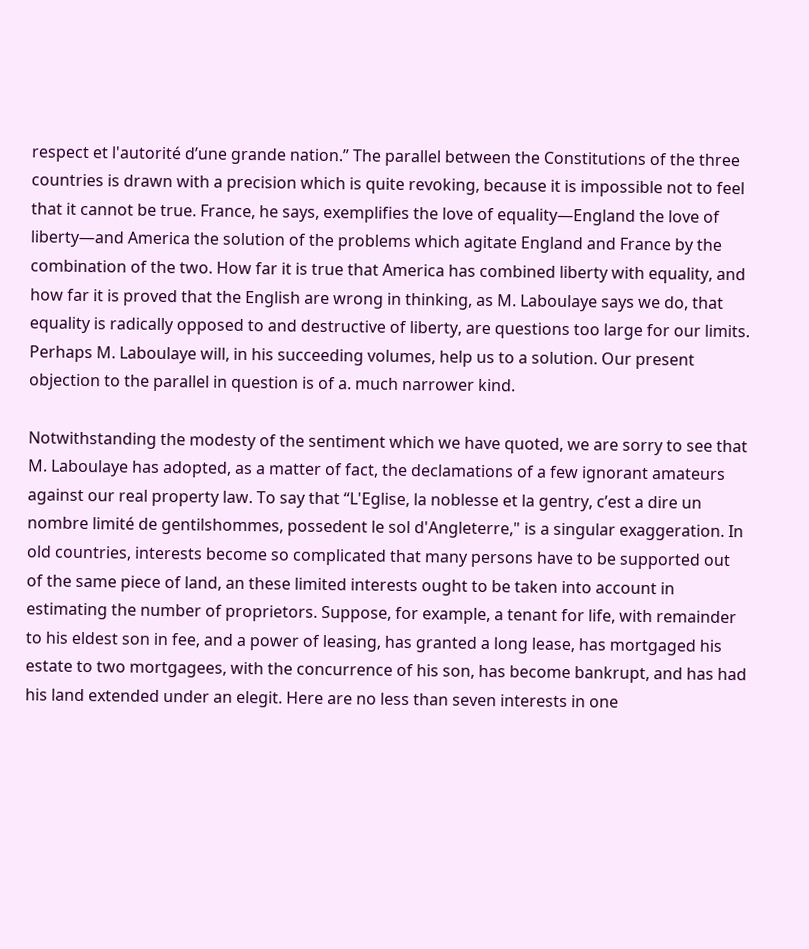respect et l'autorité d’une grande nation.” The parallel between the Constitutions of the three countries is drawn with a precision which is quite revoking, because it is impossible not to feel that it cannot be true. France, he says, exemplifies the love of equality—England the love of liberty—and America the solution of the problems which agitate England and France by the combination of the two. How far it is true that America has combined liberty with equality, and how far it is proved that the English are wrong in thinking, as M. Laboulaye says we do, that equality is radically opposed to and destructive of liberty, are questions too large for our limits. Perhaps M. Laboulaye will, in his succeeding volumes, help us to a solution. Our present objection to the parallel in question is of a. much narrower kind.

Notwithstanding the modesty of the sentiment which we have quoted, we are sorry to see that M. Laboulaye has adopted, as a matter of fact, the declamations of a few ignorant amateurs against our real property law. To say that “L'Eglise, la noblesse et la gentry, c’est a dire un nombre limité de gentilshommes, possedent le sol d'Angleterre," is a singular exaggeration. In old countries, interests become so complicated that many persons have to be supported out of the same piece of land, an these limited interests ought to be taken into account in estimating the number of proprietors. Suppose, for example, a tenant for life, with remainder to his eldest son in fee, and a power of leasing, has granted a long lease, has mortgaged his estate to two mortgagees, with the concurrence of his son, has become bankrupt, and has had his land extended under an elegit. Here are no less than seven interests in one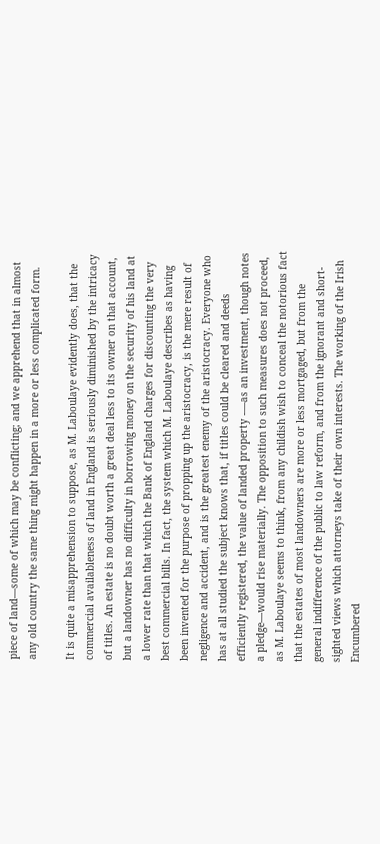piece of land—some of which may be conflicting; and we apprehend that in almost any old country the same thing might happen in a more or less complicated form.

It is quite a misapprehension to suppose, as M. Laboulaye evidently does, that the commercial availableness of land in England is seriously diminished by the intricacy of titles. An estate is no doubt worth a great deal less to its owner on that account, but a landowner has no difficulty in borrowing money on the security of his land at a lower rate than that which the Bank of England charges for discounting the very best commercial bills. In fact, the system which M. Laboulaye describes as having been invented for the purpose of propping up the aristocracy, is the mere result of negligence and accident, and is the greatest enemy of the aristocracy. Everyone who has at all studied the subject knows that, if titles could be cleared and deeds efficiently registered, the value of landed property -—as an investment, though notes a pledge—would rise materially. The opposition to such measures does not proceed, as M. Laboulaye seems to think, from any childish wish to conceal the notorious fact that the estates of most landowners are more or less mortgaged, but from the general indifference of the public to law reform, and from the ignorant and short-sighted views which attorneys take of their own interests. The working of the Irish Encumbered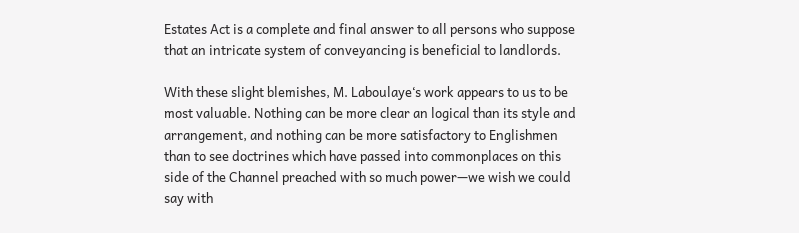Estates Act is a complete and final answer to all persons who suppose that an intricate system of conveyancing is beneficial to landlords.

With these slight blemishes, M. Laboulaye‘s work appears to us to be most valuable. Nothing can be more clear an logical than its style and arrangement, and nothing can be more satisfactory to Englishmen than to see doctrines which have passed into commonplaces on this side of the Channel preached with so much power—we wish we could say with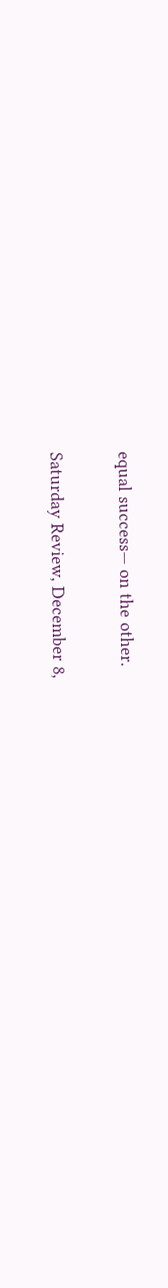equal success— on the other.

Saturday Review, December 8,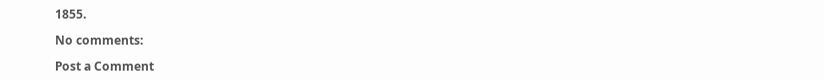1855.

No comments:

Post a Comment